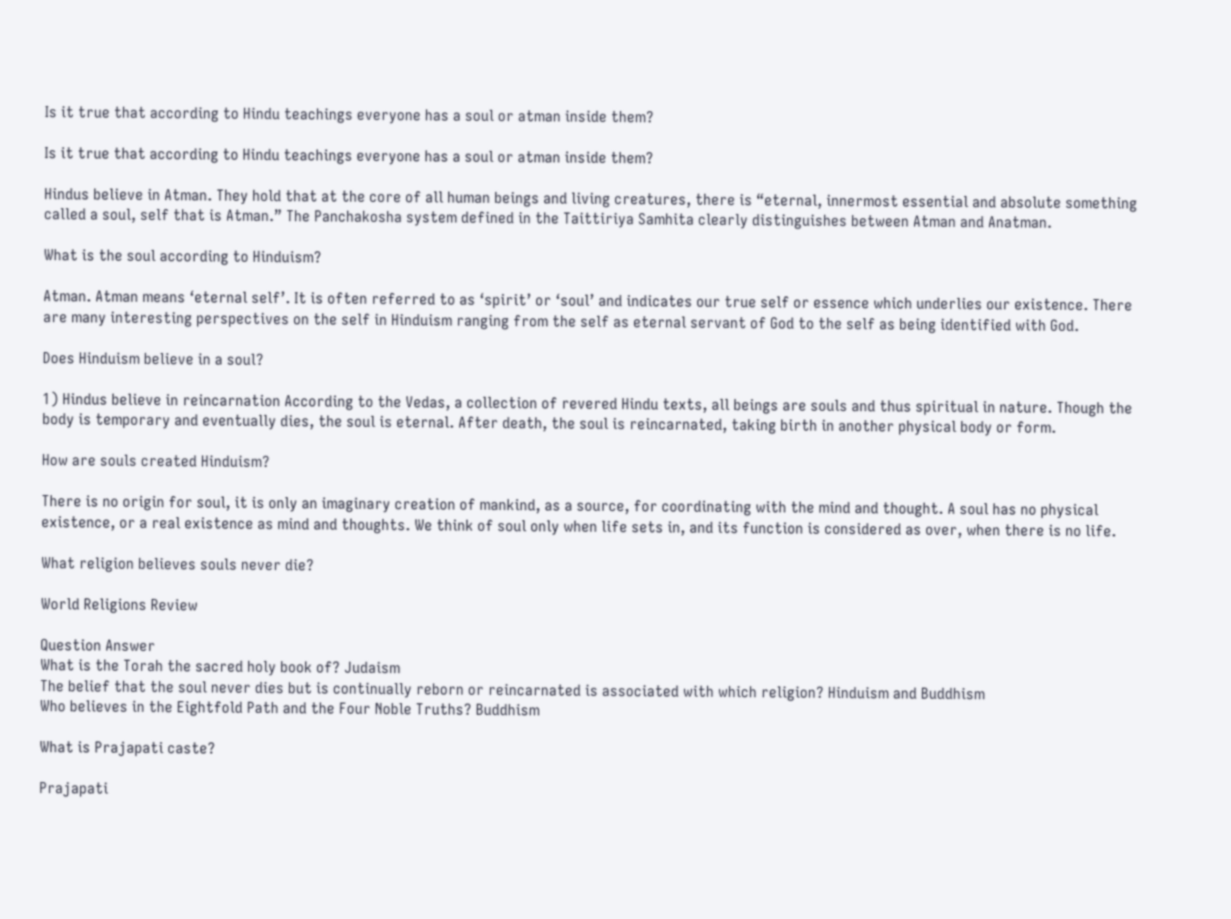Is it true that according to Hindu teachings everyone has a soul or atman inside them?

Is it true that according to Hindu teachings everyone has a soul or atman inside them?

Hindus believe in Atman. They hold that at the core of all human beings and living creatures, there is “eternal, innermost essential and absolute something called a soul, self that is Atman.” The Panchakosha system defined in the Taittiriya Samhita clearly distinguishes between Atman and Anatman.

What is the soul according to Hinduism?

Atman. Atman means ‘eternal self’. It is often referred to as ‘spirit’ or ‘soul’ and indicates our true self or essence which underlies our existence. There are many interesting perspectives on the self in Hinduism ranging from the self as eternal servant of God to the self as being identified with God.

Does Hinduism believe in a soul?

1) Hindus believe in reincarnation According to the Vedas, a collection of revered Hindu texts, all beings are souls and thus spiritual in nature. Though the body is temporary and eventually dies, the soul is eternal. After death, the soul is reincarnated, taking birth in another physical body or form.

How are souls created Hinduism?

There is no origin for soul, it is only an imaginary creation of mankind, as a source, for coordinating with the mind and thought. A soul has no physical existence, or a real existence as mind and thoughts. We think of soul only when life sets in, and its function is considered as over, when there is no life.

What religion believes souls never die?

World Religions Review

Question Answer
What is the Torah the sacred holy book of? Judaism
The belief that the soul never dies but is continually reborn or reincarnated is associated with which religion? Hinduism and Buddhism
Who believes in the Eightfold Path and the Four Noble Truths? Buddhism

What is Prajapati caste?

Prajapati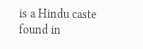is a Hindu caste found in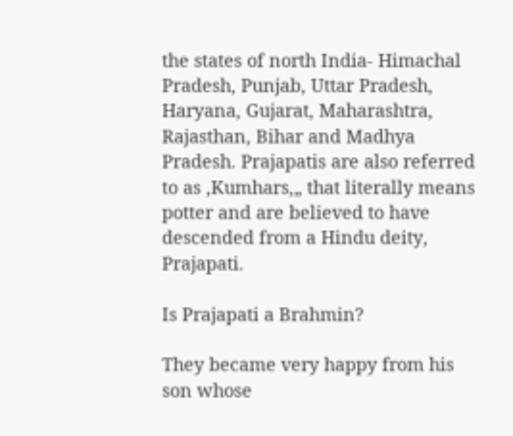the states of north India- Himachal Pradesh, Punjab, Uttar Pradesh, Haryana, Gujarat, Maharashtra, Rajasthan, Bihar and Madhya Pradesh. Prajapatis are also referred to as ‚Kumhars‚„ that literally means potter and are believed to have descended from a Hindu deity, Prajapati.

Is Prajapati a Brahmin?

They became very happy from his son whose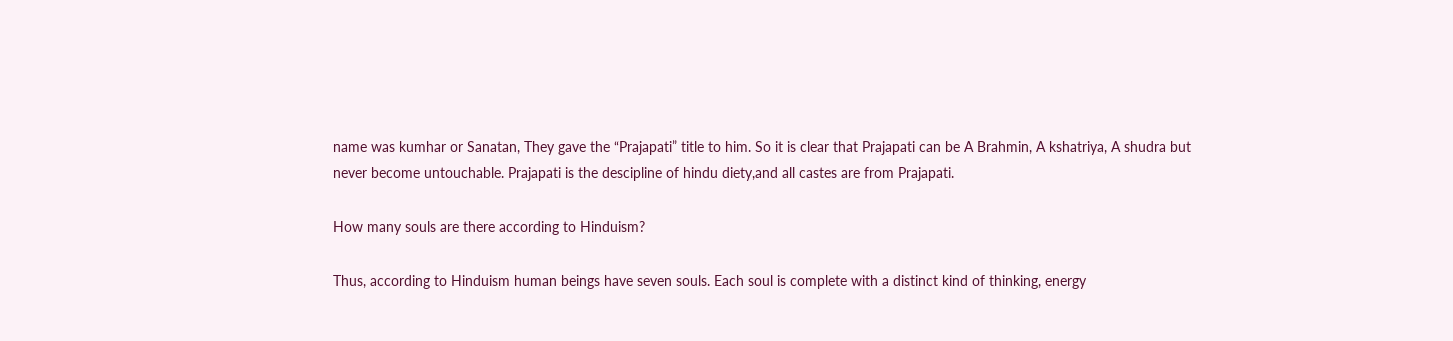name was kumhar or Sanatan, They gave the “Prajapati” title to him. So it is clear that Prajapati can be A Brahmin, A kshatriya, A shudra but never become untouchable. Prajapati is the descipline of hindu diety,and all castes are from Prajapati.

How many souls are there according to Hinduism?

Thus, according to Hinduism human beings have seven souls. Each soul is complete with a distinct kind of thinking, energy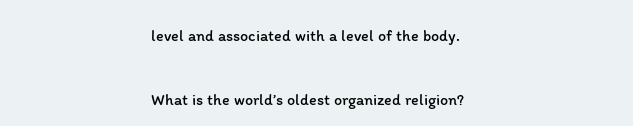level and associated with a level of the body.

What is the world’s oldest organized religion?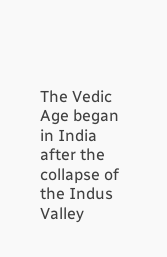The Vedic Age began in India after the collapse of the Indus Valley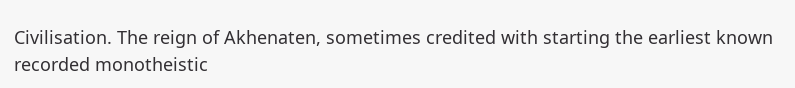Civilisation. The reign of Akhenaten, sometimes credited with starting the earliest known recorded monotheistic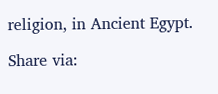religion, in Ancient Egypt.

Share via: